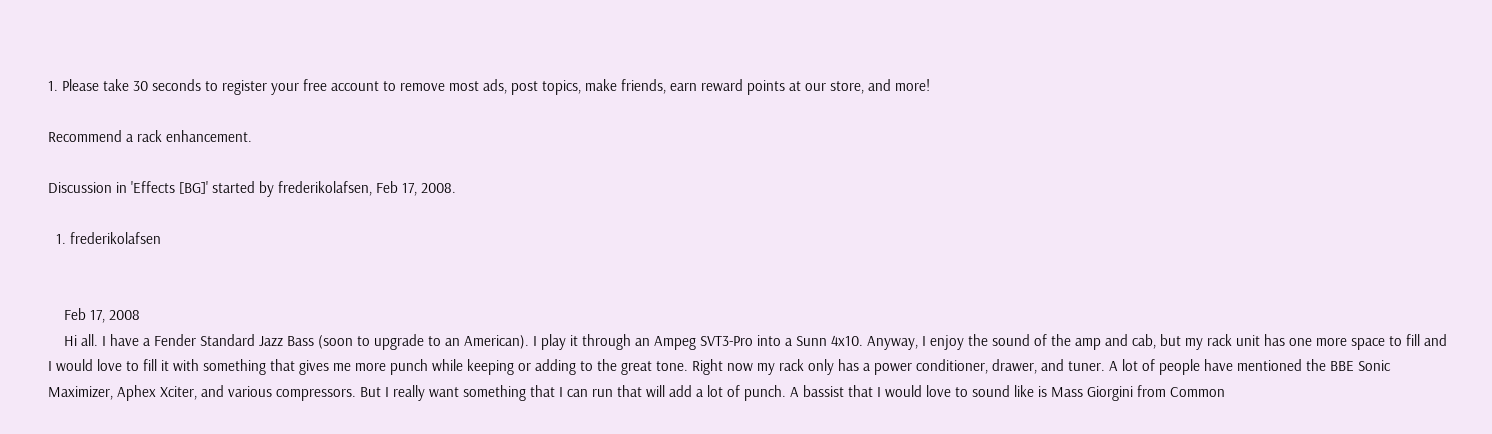1. Please take 30 seconds to register your free account to remove most ads, post topics, make friends, earn reward points at our store, and more!

Recommend a rack enhancement.

Discussion in 'Effects [BG]' started by frederikolafsen, Feb 17, 2008.

  1. frederikolafsen


    Feb 17, 2008
    Hi all. I have a Fender Standard Jazz Bass (soon to upgrade to an American). I play it through an Ampeg SVT3-Pro into a Sunn 4x10. Anyway, I enjoy the sound of the amp and cab, but my rack unit has one more space to fill and I would love to fill it with something that gives me more punch while keeping or adding to the great tone. Right now my rack only has a power conditioner, drawer, and tuner. A lot of people have mentioned the BBE Sonic Maximizer, Aphex Xciter, and various compressors. But I really want something that I can run that will add a lot of punch. A bassist that I would love to sound like is Mass Giorgini from Common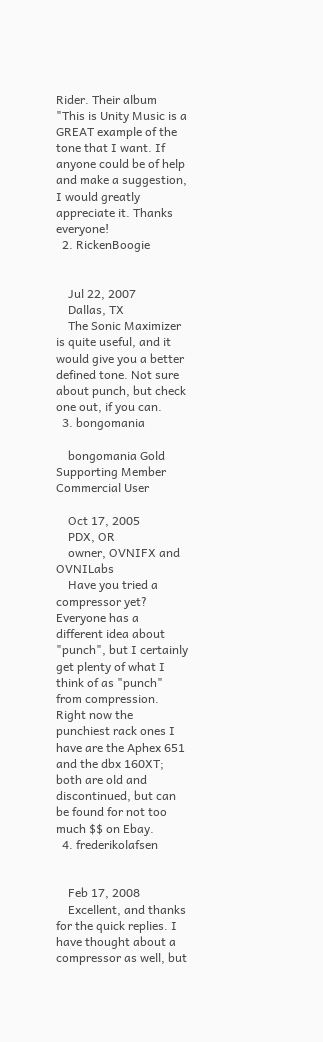Rider. Their album "This is Unity Music is a GREAT example of the tone that I want. If anyone could be of help and make a suggestion, I would greatly appreciate it. Thanks everyone!
  2. RickenBoogie


    Jul 22, 2007
    Dallas, TX
    The Sonic Maximizer is quite useful, and it would give you a better defined tone. Not sure about punch, but check one out, if you can.
  3. bongomania

    bongomania Gold Supporting Member Commercial User

    Oct 17, 2005
    PDX, OR
    owner, OVNIFX and OVNILabs
    Have you tried a compressor yet? Everyone has a different idea about "punch", but I certainly get plenty of what I think of as "punch" from compression. Right now the punchiest rack ones I have are the Aphex 651 and the dbx 160XT; both are old and discontinued, but can be found for not too much $$ on Ebay.
  4. frederikolafsen


    Feb 17, 2008
    Excellent, and thanks for the quick replies. I have thought about a compressor as well, but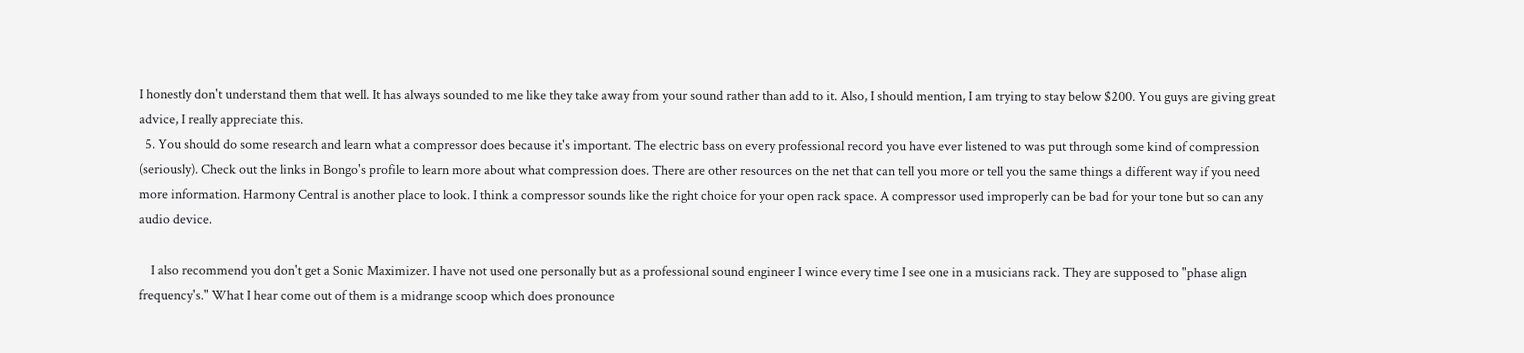I honestly don't understand them that well. It has always sounded to me like they take away from your sound rather than add to it. Also, I should mention, I am trying to stay below $200. You guys are giving great advice, I really appreciate this.
  5. You should do some research and learn what a compressor does because it's important. The electric bass on every professional record you have ever listened to was put through some kind of compression (seriously). Check out the links in Bongo's profile to learn more about what compression does. There are other resources on the net that can tell you more or tell you the same things a different way if you need more information. Harmony Central is another place to look. I think a compressor sounds like the right choice for your open rack space. A compressor used improperly can be bad for your tone but so can any audio device.

    I also recommend you don't get a Sonic Maximizer. I have not used one personally but as a professional sound engineer I wince every time I see one in a musicians rack. They are supposed to "phase align frequency's." What I hear come out of them is a midrange scoop which does pronounce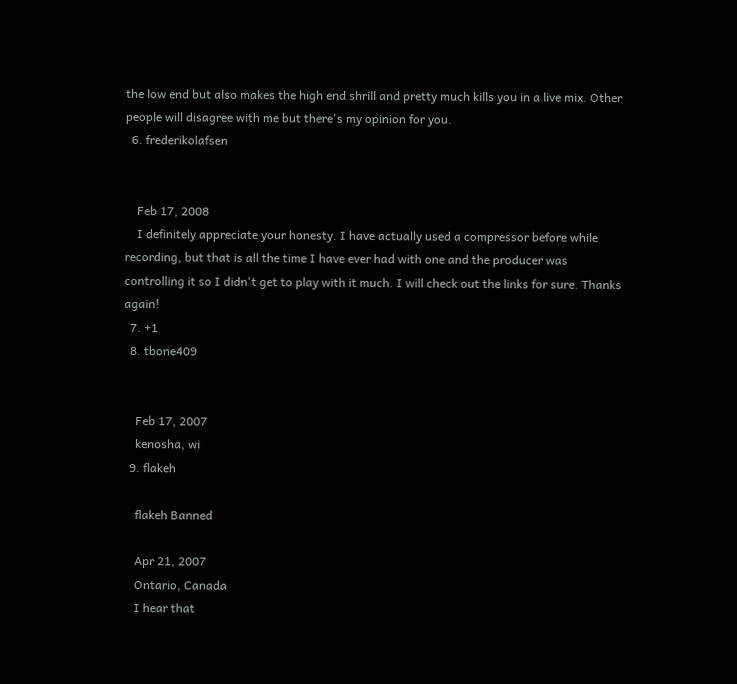the low end but also makes the high end shrill and pretty much kills you in a live mix. Other people will disagree with me but there's my opinion for you.
  6. frederikolafsen


    Feb 17, 2008
    I definitely appreciate your honesty. I have actually used a compressor before while recording, but that is all the time I have ever had with one and the producer was controlling it so I didn't get to play with it much. I will check out the links for sure. Thanks again!
  7. +1
  8. tbone409


    Feb 17, 2007
    kenosha, wi
  9. flakeh

    flakeh Banned

    Apr 21, 2007
    Ontario, Canada
    I hear that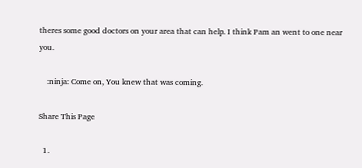theres some good doctors on your area that can help. I think Pam an went to one near you.

    :ninja: Come on, You knew that was coming.

Share This Page

  1.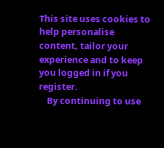This site uses cookies to help personalise content, tailor your experience and to keep you logged in if you register.
    By continuing to use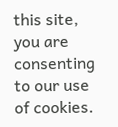this site, you are consenting to our use of cookies.